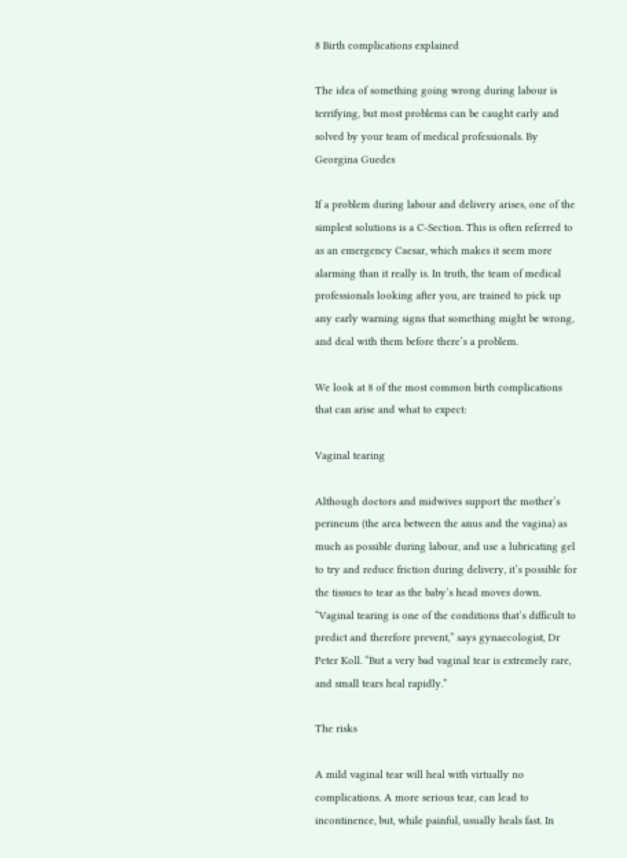8 Birth complications explained

The idea of something going wrong during labour is terrifying, but most problems can be caught early and solved by your team of medical professionals. By Georgina Guedes

If a problem during labour and delivery arises, one of the simplest solutions is a C-Section. This is often referred to as an emergency Caesar, which makes it seem more alarming than it really is. In truth, the team of medical professionals looking after you, are trained to pick up any early warning signs that something might be wrong, and deal with them before there’s a problem.

We look at 8 of the most common birth complications that can arise and what to expect:

Vaginal tearing

Although doctors and midwives support the mother’s perineum (the area between the anus and the vagina) as much as possible during labour, and use a lubricating gel to try and reduce friction during delivery, it’s possible for the tissues to tear as the baby’s head moves down.
“Vaginal tearing is one of the conditions that’s difficult to predict and therefore prevent,” says gynaecologist, Dr Peter Koll. “But a very bad vaginal tear is extremely rare, and small tears heal rapidly.”

The risks

A mild vaginal tear will heal with virtually no complications. A more serious tear, can lead to incontinence, but, while painful, usually heals fast. In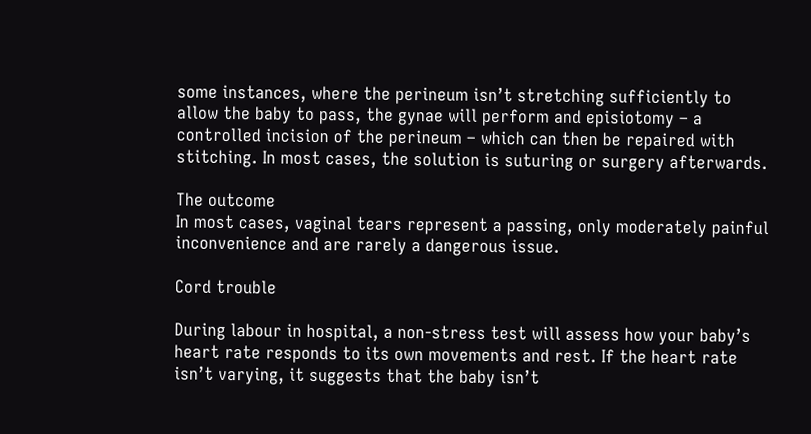some instances, where the perineum isn’t stretching sufficiently to allow the baby to pass, the gynae will perform and episiotomy – a controlled incision of the perineum – which can then be repaired with stitching. In most cases, the solution is suturing or surgery afterwards.

The outcome
In most cases, vaginal tears represent a passing, only moderately painful inconvenience and are rarely a dangerous issue.

Cord trouble

During labour in hospital, a non-stress test will assess how your baby’s heart rate responds to its own movements and rest. If the heart rate isn’t varying, it suggests that the baby isn’t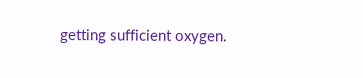getting sufficient oxygen.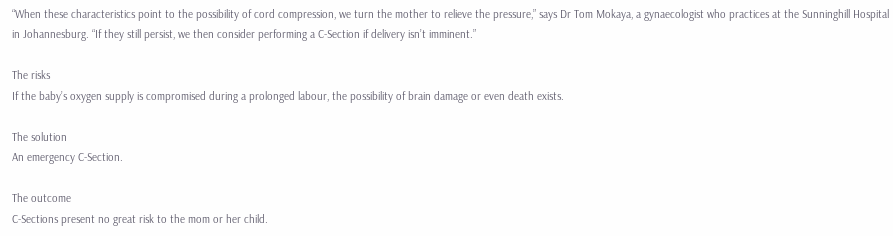“When these characteristics point to the possibility of cord compression, we turn the mother to relieve the pressure,” says Dr Tom Mokaya, a gynaecologist who practices at the Sunninghill Hospital in Johannesburg. “If they still persist, we then consider performing a C-Section if delivery isn’t imminent.”

The risks
If the baby’s oxygen supply is compromised during a prolonged labour, the possibility of brain damage or even death exists.

The solution
An emergency C-Section.

The outcome
C-Sections present no great risk to the mom or her child.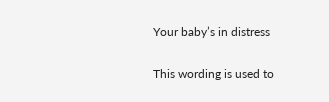Your baby’s in distress

This wording is used to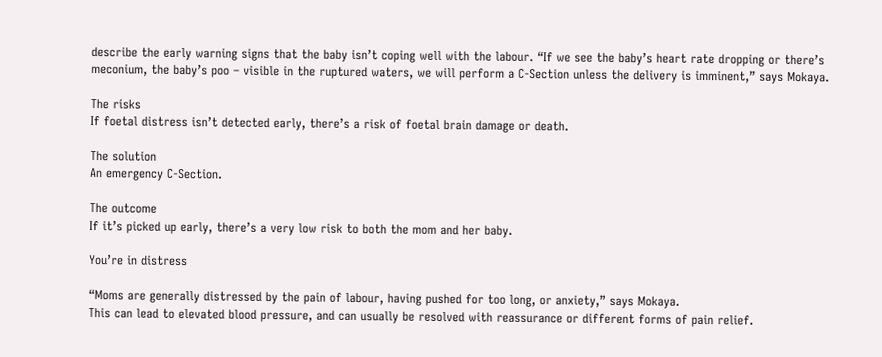describe the early warning signs that the baby isn’t coping well with the labour. “If we see the baby’s heart rate dropping or there’s meconium, the baby’s poo – visible in the ruptured waters, we will perform a C-Section unless the delivery is imminent,” says Mokaya.

The risks
If foetal distress isn’t detected early, there’s a risk of foetal brain damage or death.

The solution
An emergency C-Section.

The outcome
If it’s picked up early, there’s a very low risk to both the mom and her baby.

You’re in distress

“Moms are generally distressed by the pain of labour, having pushed for too long, or anxiety,” says Mokaya.
This can lead to elevated blood pressure, and can usually be resolved with reassurance or different forms of pain relief.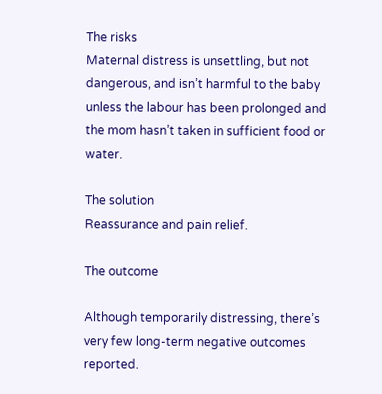The risks
Maternal distress is unsettling, but not dangerous, and isn’t harmful to the baby unless the labour has been prolonged and the mom hasn’t taken in sufficient food or water.

The solution
Reassurance and pain relief.

The outcome

Although temporarily distressing, there’s very few long-term negative outcomes reported.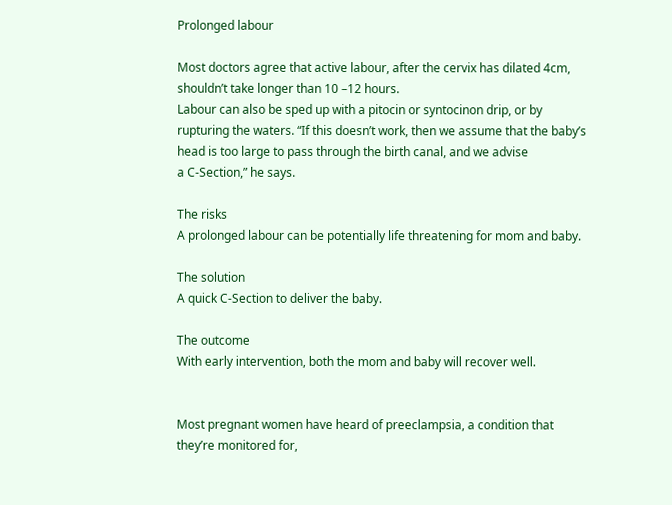Prolonged labour

Most doctors agree that active labour, after the cervix has dilated 4cm, shouldn’t take longer than 10 –12 hours.
Labour can also be sped up with a pitocin or syntocinon drip, or by rupturing the waters. “If this doesn’t work, then we assume that the baby’s head is too large to pass through the birth canal, and we advise
a C-Section,” he says.

The risks
A prolonged labour can be potentially life threatening for mom and baby.

The solution
A quick C-Section to deliver the baby.

The outcome
With early intervention, both the mom and baby will recover well.


Most pregnant women have heard of preeclampsia, a condition that they’re monitored for,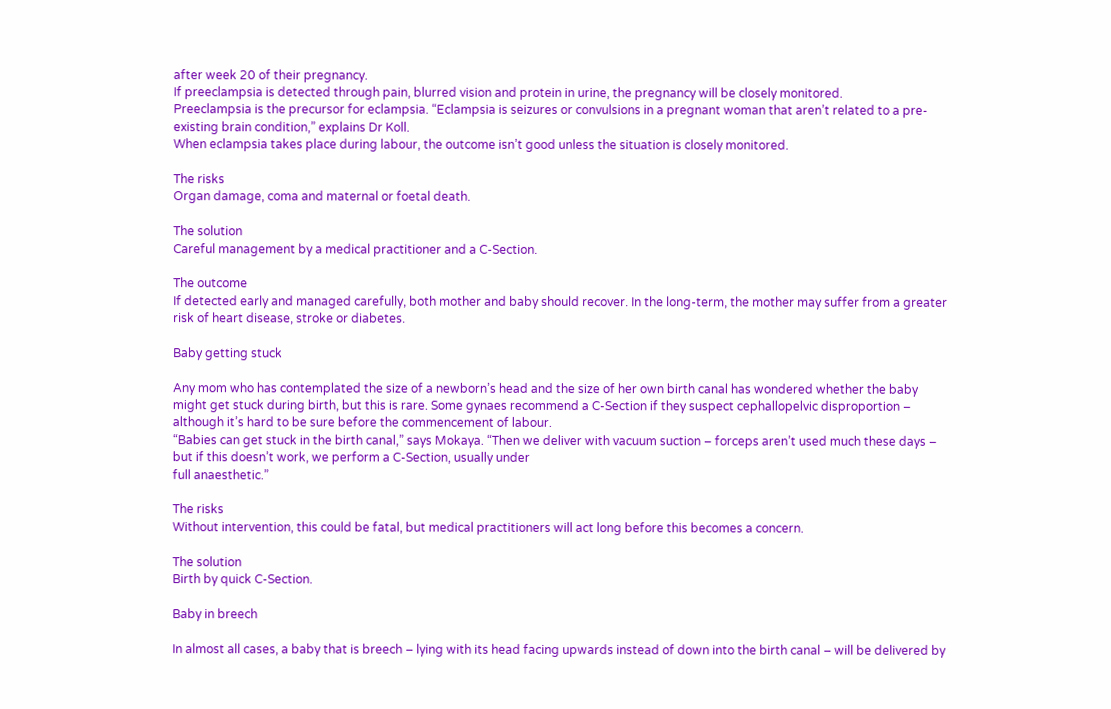after week 20 of their pregnancy.
If preeclampsia is detected through pain, blurred vision and protein in urine, the pregnancy will be closely monitored.
Preeclampsia is the precursor for eclampsia. “Eclampsia is seizures or convulsions in a pregnant woman that aren’t related to a pre-existing brain condition,” explains Dr Koll.
When eclampsia takes place during labour, the outcome isn’t good unless the situation is closely monitored.

The risks
Organ damage, coma and maternal or foetal death.

The solution
Careful management by a medical practitioner and a C-Section.

The outcome
If detected early and managed carefully, both mother and baby should recover. In the long-term, the mother may suffer from a greater risk of heart disease, stroke or diabetes.

Baby getting stuck

Any mom who has contemplated the size of a newborn’s head and the size of her own birth canal has wondered whether the baby might get stuck during birth, but this is rare. Some gynaes recommend a C-Section if they suspect cephallopelvic disproportion – although it’s hard to be sure before the commencement of labour.
“Babies can get stuck in the birth canal,” says Mokaya. “Then we deliver with vacuum suction – forceps aren’t used much these days – but if this doesn’t work, we perform a C-Section, usually under
full anaesthetic.”

The risks
Without intervention, this could be fatal, but medical practitioners will act long before this becomes a concern.

The solution
Birth by quick C-Section.

Baby in breech

In almost all cases, a baby that is breech – lying with its head facing upwards instead of down into the birth canal – will be delivered by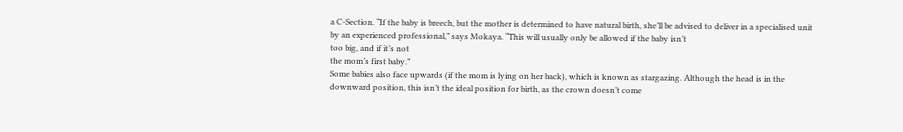a C-Section. “If the baby is breech, but the mother is determined to have natural birth, she’ll be advised to deliver in a specialised unit by an experienced professional,” says Mokaya. “This will usually only be allowed if the baby isn’t
too big, and if it’s not
the mom’s first baby.”
Some babies also face upwards (if the mom is lying on her back), which is known as stargazing. Although the head is in the downward position, this isn’t the ideal position for birth, as the crown doesn’t come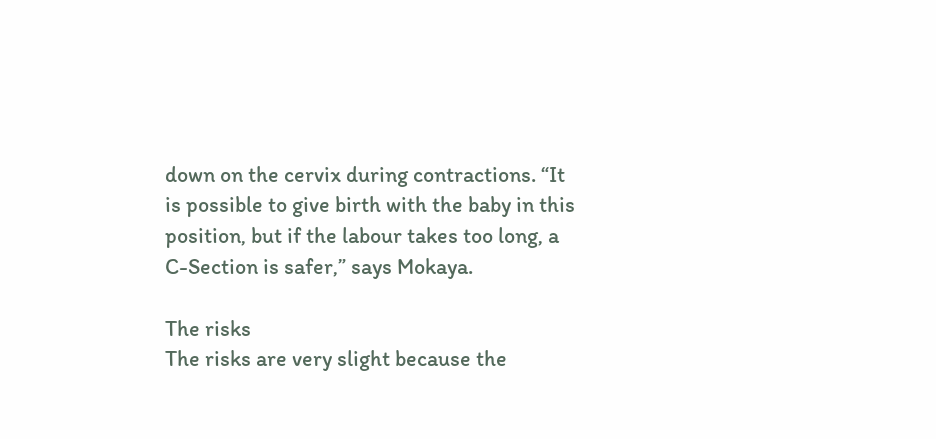down on the cervix during contractions. “It is possible to give birth with the baby in this position, but if the labour takes too long, a C-Section is safer,” says Mokaya.

The risks
The risks are very slight because the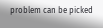problem can be picked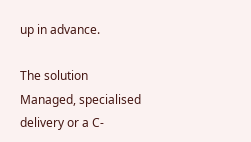up in advance.

The solution
Managed, specialised delivery or a C-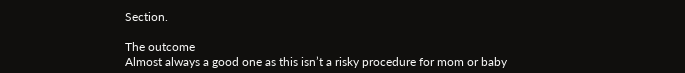Section.

The outcome
Almost always a good one as this isn’t a risky procedure for mom or baby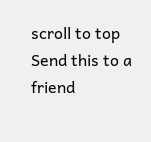scroll to top
Send this to a friend